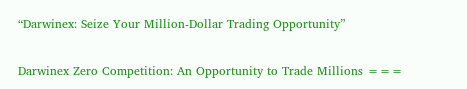“Darwinex: Seize Your Million-Dollar Trading Opportunity”

Darwinex Zero Competition: An Opportunity to Trade Millions ===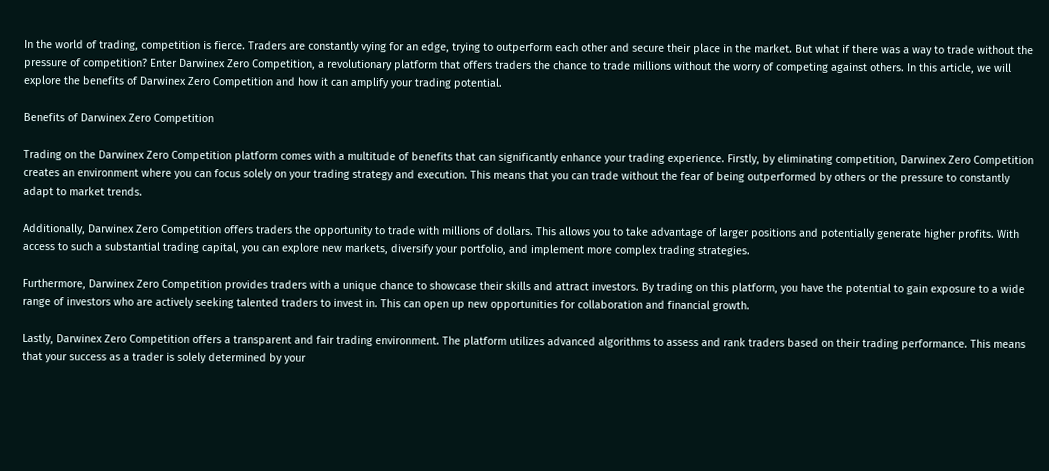In the world of trading, competition is fierce. Traders are constantly vying for an edge, trying to outperform each other and secure their place in the market. But what if there was a way to trade without the pressure of competition? Enter Darwinex Zero Competition, a revolutionary platform that offers traders the chance to trade millions without the worry of competing against others. In this article, we will explore the benefits of Darwinex Zero Competition and how it can amplify your trading potential.

Benefits of Darwinex Zero Competition

Trading on the Darwinex Zero Competition platform comes with a multitude of benefits that can significantly enhance your trading experience. Firstly, by eliminating competition, Darwinex Zero Competition creates an environment where you can focus solely on your trading strategy and execution. This means that you can trade without the fear of being outperformed by others or the pressure to constantly adapt to market trends.

Additionally, Darwinex Zero Competition offers traders the opportunity to trade with millions of dollars. This allows you to take advantage of larger positions and potentially generate higher profits. With access to such a substantial trading capital, you can explore new markets, diversify your portfolio, and implement more complex trading strategies.

Furthermore, Darwinex Zero Competition provides traders with a unique chance to showcase their skills and attract investors. By trading on this platform, you have the potential to gain exposure to a wide range of investors who are actively seeking talented traders to invest in. This can open up new opportunities for collaboration and financial growth.

Lastly, Darwinex Zero Competition offers a transparent and fair trading environment. The platform utilizes advanced algorithms to assess and rank traders based on their trading performance. This means that your success as a trader is solely determined by your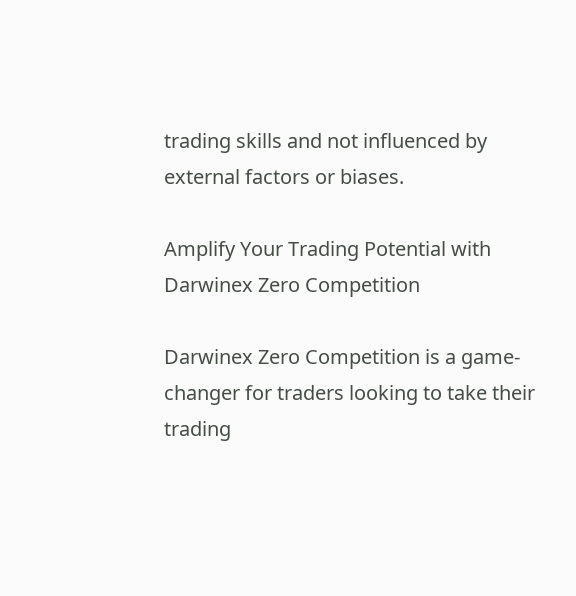trading skills and not influenced by external factors or biases.

Amplify Your Trading Potential with Darwinex Zero Competition

Darwinex Zero Competition is a game-changer for traders looking to take their trading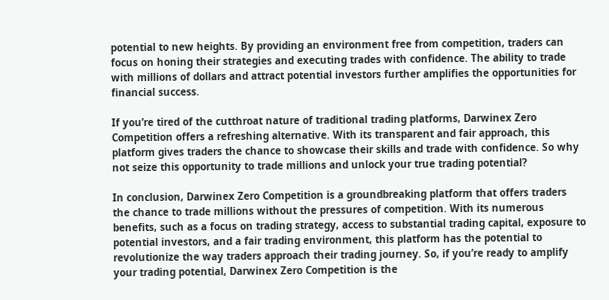potential to new heights. By providing an environment free from competition, traders can focus on honing their strategies and executing trades with confidence. The ability to trade with millions of dollars and attract potential investors further amplifies the opportunities for financial success.

If you’re tired of the cutthroat nature of traditional trading platforms, Darwinex Zero Competition offers a refreshing alternative. With its transparent and fair approach, this platform gives traders the chance to showcase their skills and trade with confidence. So why not seize this opportunity to trade millions and unlock your true trading potential?

In conclusion, Darwinex Zero Competition is a groundbreaking platform that offers traders the chance to trade millions without the pressures of competition. With its numerous benefits, such as a focus on trading strategy, access to substantial trading capital, exposure to potential investors, and a fair trading environment, this platform has the potential to revolutionize the way traders approach their trading journey. So, if you’re ready to amplify your trading potential, Darwinex Zero Competition is the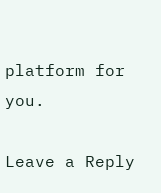platform for you.

Leave a Reply